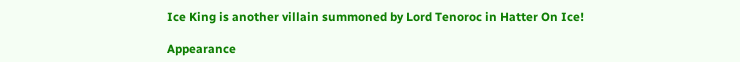Ice King is another villain summoned by Lord Tenoroc in Hatter On Ice!

Appearance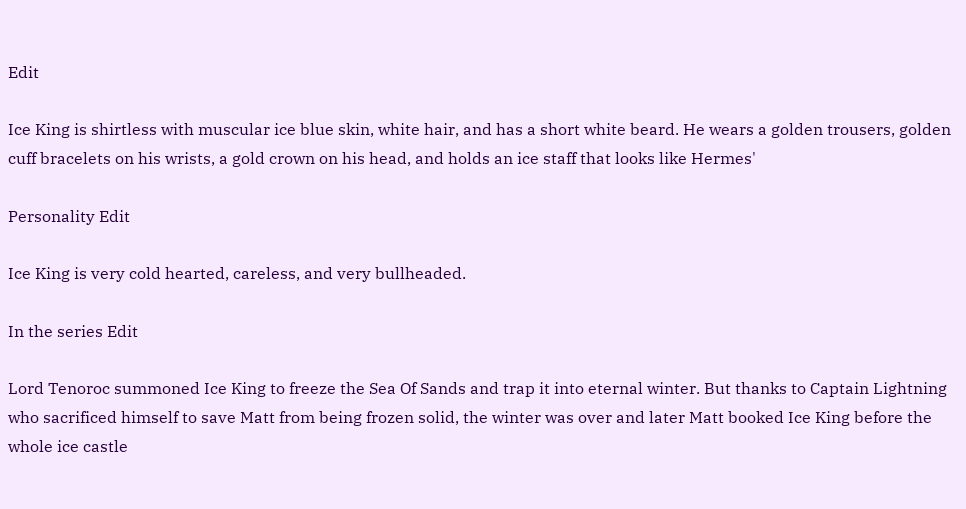Edit

Ice King is shirtless with muscular ice blue skin, white hair, and has a short white beard. He wears a golden trousers, golden cuff bracelets on his wrists, a gold crown on his head, and holds an ice staff that looks like Hermes'

Personality Edit

Ice King is very cold hearted, careless, and very bullheaded.

In the series Edit

Lord Tenoroc summoned Ice King to freeze the Sea Of Sands and trap it into eternal winter. But thanks to Captain Lightning who sacrificed himself to save Matt from being frozen solid, the winter was over and later Matt booked Ice King before the whole ice castle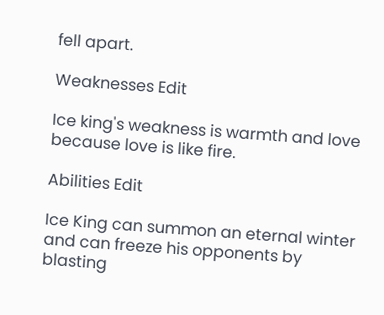fell apart.

Weaknesses Edit

Ice king's weakness is warmth and love because love is like fire.

Abilities Edit

Ice King can summon an eternal winter and can freeze his opponents by blasting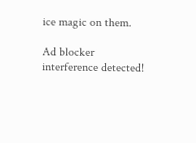ice magic on them.

Ad blocker interference detected!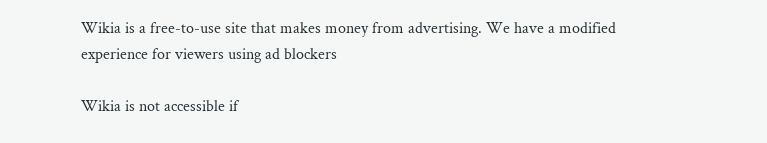Wikia is a free-to-use site that makes money from advertising. We have a modified experience for viewers using ad blockers

Wikia is not accessible if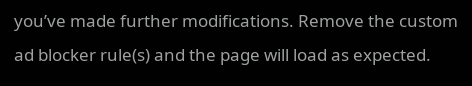you’ve made further modifications. Remove the custom ad blocker rule(s) and the page will load as expected.